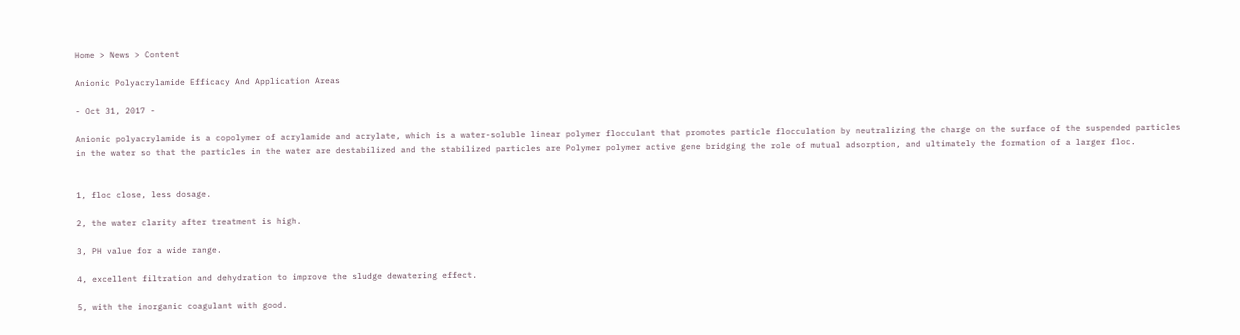Home > News > Content

Anionic Polyacrylamide Efficacy And Application Areas

- Oct 31, 2017 -

Anionic polyacrylamide is a copolymer of acrylamide and acrylate, which is a water-soluble linear polymer flocculant that promotes particle flocculation by neutralizing the charge on the surface of the suspended particles in the water so that the particles in the water are destabilized and the stabilized particles are Polymer polymer active gene bridging the role of mutual adsorption, and ultimately the formation of a larger floc.


1, floc close, less dosage.

2, the water clarity after treatment is high.

3, PH value for a wide range.

4, excellent filtration and dehydration to improve the sludge dewatering effect.

5, with the inorganic coagulant with good.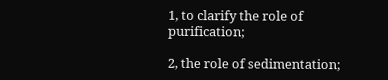1, to clarify the role of purification;

2, the role of sedimentation;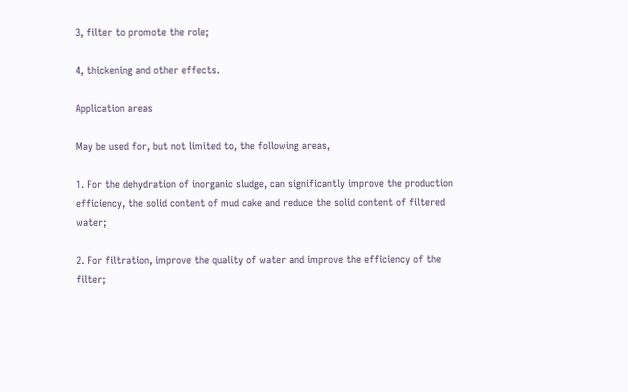3, filter to promote the role;

4, thickening and other effects.

Application areas

May be used for, but not limited to, the following areas,

1. For the dehydration of inorganic sludge, can significantly improve the production efficiency, the solid content of mud cake and reduce the solid content of filtered water;

2. For filtration, improve the quality of water and improve the efficiency of the filter;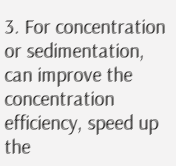3. For concentration or sedimentation, can improve the concentration efficiency, speed up the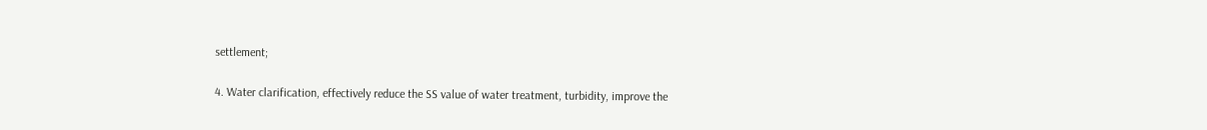settlement;

4. Water clarification, effectively reduce the SS value of water treatment, turbidity, improve the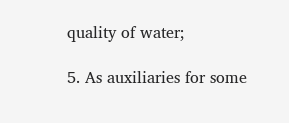quality of water;

5. As auxiliaries for some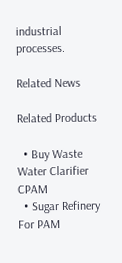industrial processes.

Related News

Related Products

  • Buy Waste Water Clarifier CPAM
  • Sugar Refinery For PAM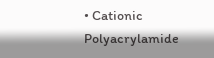• Cationic Polyacrylamide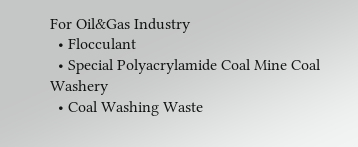For Oil&Gas Industry
  • Flocculant
  • Special Polyacrylamide Coal Mine Coal Washery
  • Coal Washing Waste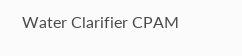Water Clarifier CPAM